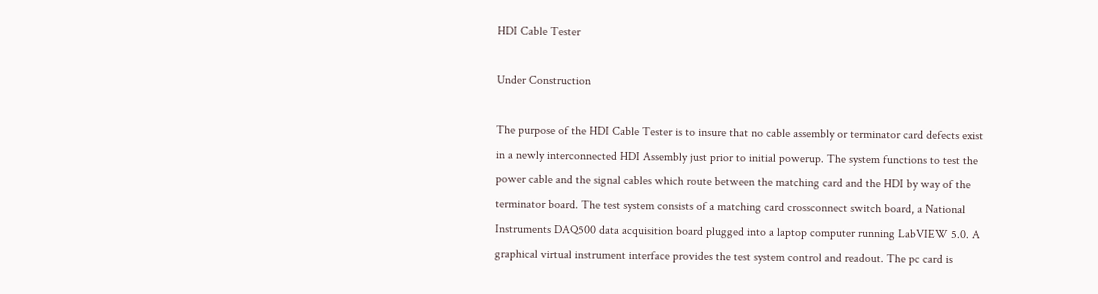HDI Cable Tester

Under Construction

The purpose of the HDI Cable Tester is to insure that no cable assembly or terminator card defects exist in a newly interconnected HDI Assembly just prior to initial powerup. The system functions to test the power cable and the signal cables which route between the matching card and the HDI by way of the terminator board. The test system consists of a matching card crossconnect switch board, a National Instruments DAQ500 data acquisition board plugged into a laptop computer running LabVIEW 5.0. A graphical virtual instrument interface provides the test system control and readout. The pc card is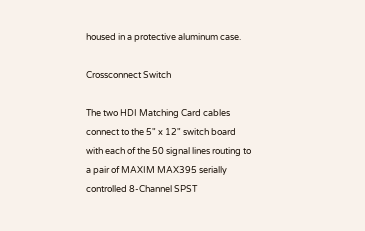housed in a protective aluminum case.

Crossconnect Switch

The two HDI Matching Card cables connect to the 5" x 12" switch board with each of the 50 signal lines routing to a pair of MAXIM MAX395 serially controlled 8-Channel SPST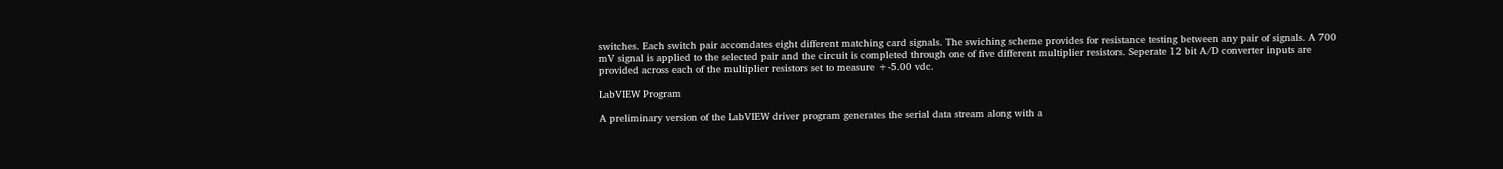switches. Each switch pair accomdates eight different matching card signals. The swiching scheme provides for resistance testing between any pair of signals. A 700 mV signal is applied to the selected pair and the circuit is completed through one of five different multiplier resistors. Seperate 12 bit A/D converter inputs are provided across each of the multiplier resistors set to measure +-5.00 vdc.

LabVIEW Program

A preliminary version of the LabVIEW driver program generates the serial data stream along with a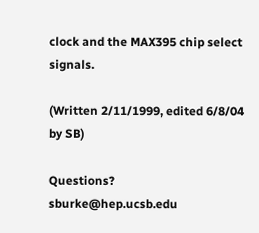clock and the MAX395 chip select signals.

(Written 2/11/1999, edited 6/8/04 by SB)

Questions? sburke@hep.ucsb.edu